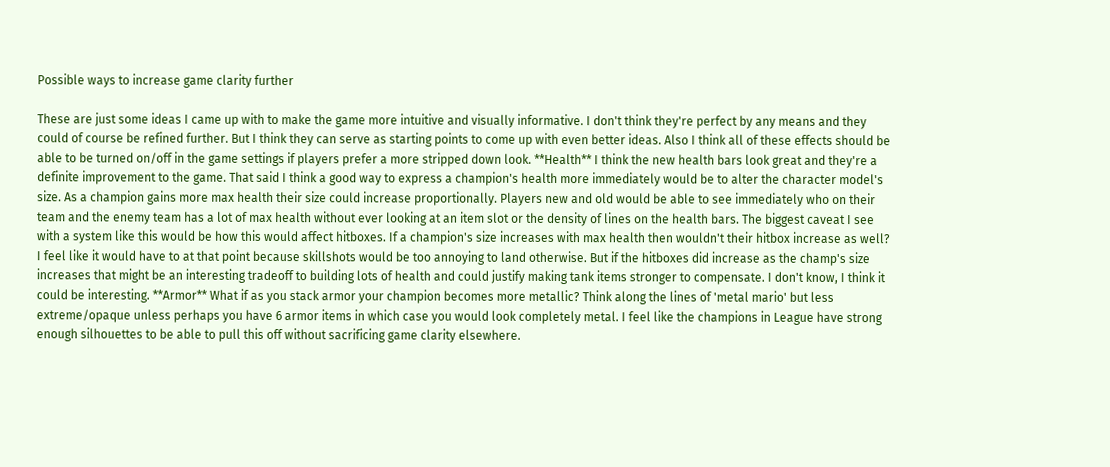Possible ways to increase game clarity further

These are just some ideas I came up with to make the game more intuitive and visually informative. I don't think they're perfect by any means and they could of course be refined further. But I think they can serve as starting points to come up with even better ideas. Also I think all of these effects should be able to be turned on/off in the game settings if players prefer a more stripped down look. **Health** I think the new health bars look great and they're a definite improvement to the game. That said I think a good way to express a champion's health more immediately would be to alter the character model's size. As a champion gains more max health their size could increase proportionally. Players new and old would be able to see immediately who on their team and the enemy team has a lot of max health without ever looking at an item slot or the density of lines on the health bars. The biggest caveat I see with a system like this would be how this would affect hitboxes. If a champion's size increases with max health then wouldn't their hitbox increase as well? I feel like it would have to at that point because skillshots would be too annoying to land otherwise. But if the hitboxes did increase as the champ's size increases that might be an interesting tradeoff to building lots of health and could justify making tank items stronger to compensate. I don't know, I think it could be interesting. **Armor** What if as you stack armor your champion becomes more metallic? Think along the lines of 'metal mario' but less extreme/opaque unless perhaps you have 6 armor items in which case you would look completely metal. I feel like the champions in League have strong enough silhouettes to be able to pull this off without sacrificing game clarity elsewhere.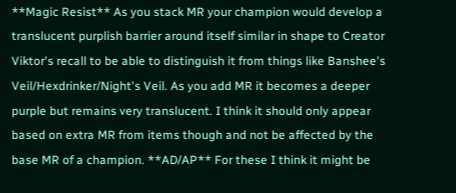**Magic Resist** As you stack MR your champion would develop a translucent purplish barrier around itself similar in shape to Creator Viktor's recall to be able to distinguish it from things like Banshee's Veil/Hexdrinker/Night's Veil. As you add MR it becomes a deeper purple but remains very translucent. I think it should only appear based on extra MR from items though and not be affected by the base MR of a champion. **AD/AP** For these I think it might be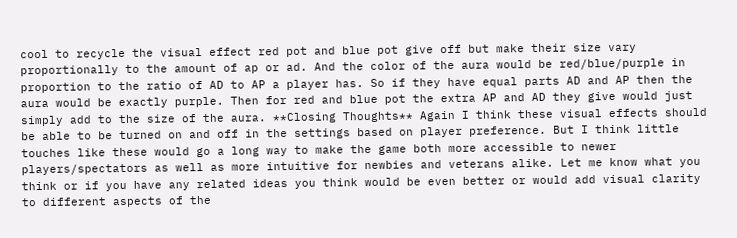cool to recycle the visual effect red pot and blue pot give off but make their size vary proportionally to the amount of ap or ad. And the color of the aura would be red/blue/purple in proportion to the ratio of AD to AP a player has. So if they have equal parts AD and AP then the aura would be exactly purple. Then for red and blue pot the extra AP and AD they give would just simply add to the size of the aura. **Closing Thoughts** Again I think these visual effects should be able to be turned on and off in the settings based on player preference. But I think little touches like these would go a long way to make the game both more accessible to newer players/spectators as well as more intuitive for newbies and veterans alike. Let me know what you think or if you have any related ideas you think would be even better or would add visual clarity to different aspects of the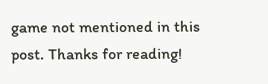game not mentioned in this post. Thanks for reading!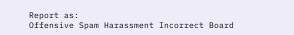Report as:
Offensive Spam Harassment Incorrect Board